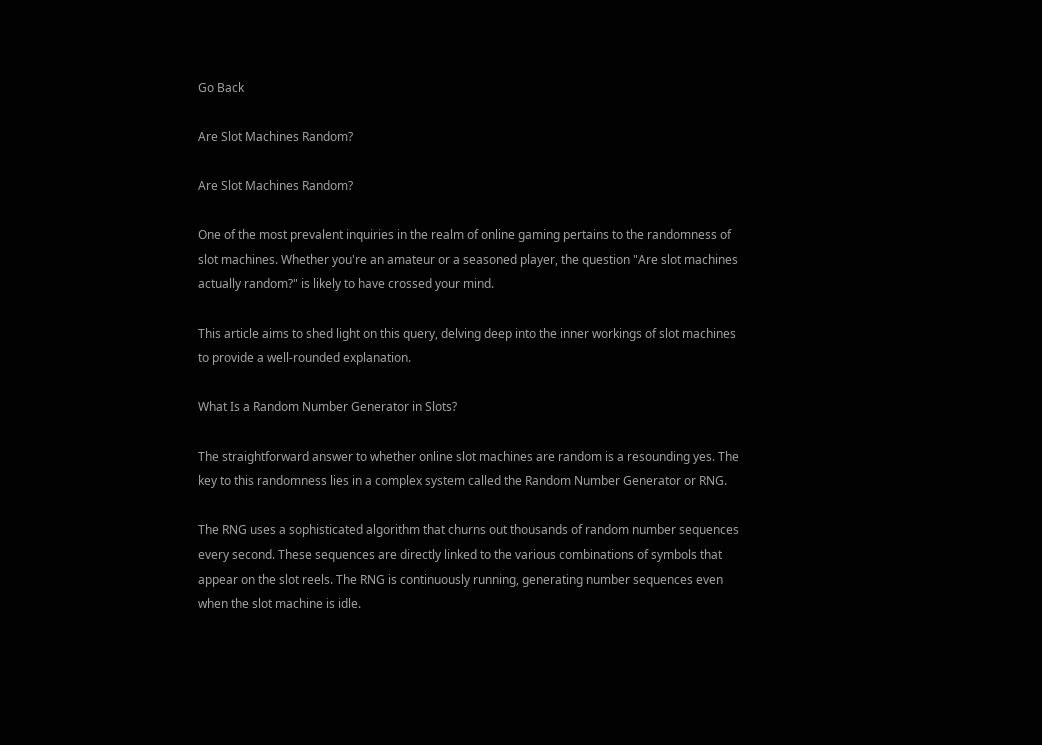Go Back

Are Slot Machines Random?

Are Slot Machines Random?

One of the most prevalent inquiries in the realm of online gaming pertains to the randomness of slot machines. Whether you're an amateur or a seasoned player, the question "Are slot machines actually random?" is likely to have crossed your mind.

This article aims to shed light on this query, delving deep into the inner workings of slot machines to provide a well-rounded explanation.

What Is a Random Number Generator in Slots?

The straightforward answer to whether online slot machines are random is a resounding yes. The key to this randomness lies in a complex system called the Random Number Generator or RNG.

The RNG uses a sophisticated algorithm that churns out thousands of random number sequences every second. These sequences are directly linked to the various combinations of symbols that appear on the slot reels. The RNG is continuously running, generating number sequences even when the slot machine is idle.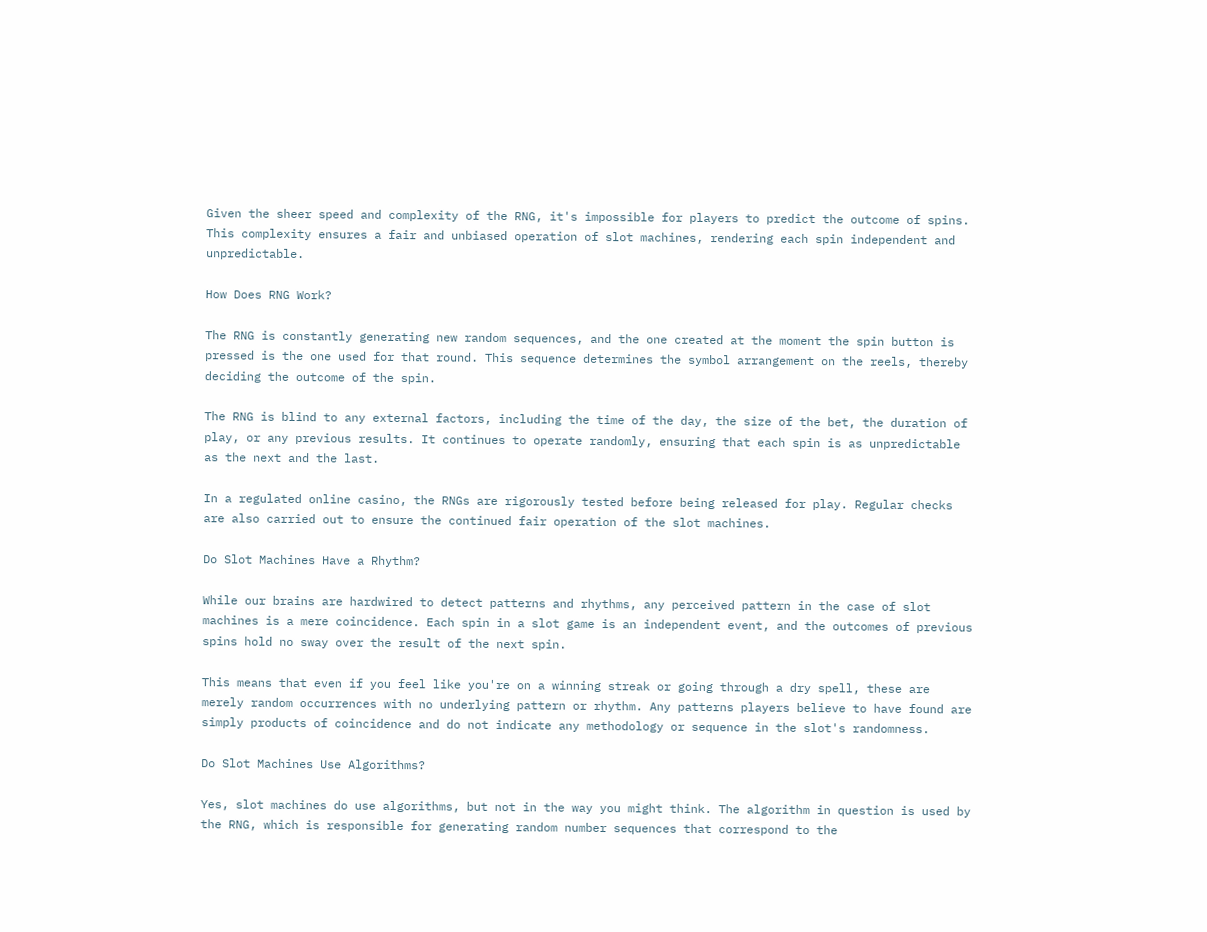Given the sheer speed and complexity of the RNG, it's impossible for players to predict the outcome of spins. This complexity ensures a fair and unbiased operation of slot machines, rendering each spin independent and unpredictable.

How Does RNG Work?

The RNG is constantly generating new random sequences, and the one created at the moment the spin button is pressed is the one used for that round. This sequence determines the symbol arrangement on the reels, thereby deciding the outcome of the spin.

The RNG is blind to any external factors, including the time of the day, the size of the bet, the duration of play, or any previous results. It continues to operate randomly, ensuring that each spin is as unpredictable as the next and the last.

In a regulated online casino, the RNGs are rigorously tested before being released for play. Regular checks are also carried out to ensure the continued fair operation of the slot machines.

Do Slot Machines Have a Rhythm?

While our brains are hardwired to detect patterns and rhythms, any perceived pattern in the case of slot machines is a mere coincidence. Each spin in a slot game is an independent event, and the outcomes of previous spins hold no sway over the result of the next spin.

This means that even if you feel like you're on a winning streak or going through a dry spell, these are merely random occurrences with no underlying pattern or rhythm. Any patterns players believe to have found are simply products of coincidence and do not indicate any methodology or sequence in the slot's randomness.

Do Slot Machines Use Algorithms?

Yes, slot machines do use algorithms, but not in the way you might think. The algorithm in question is used by the RNG, which is responsible for generating random number sequences that correspond to the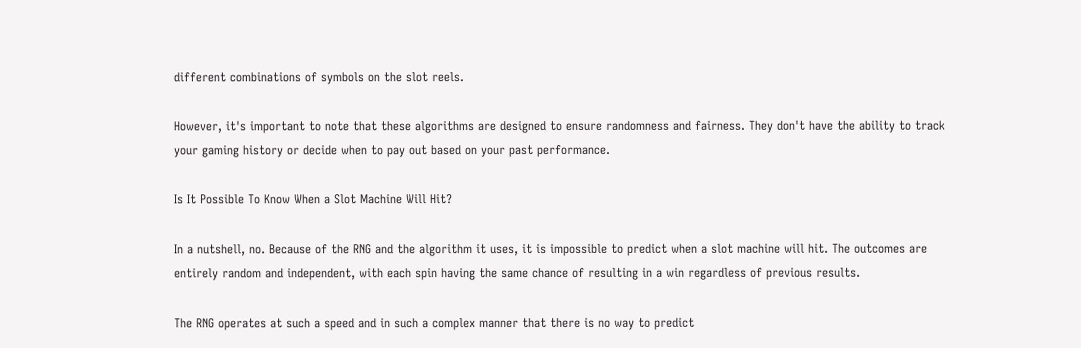different combinations of symbols on the slot reels.

However, it's important to note that these algorithms are designed to ensure randomness and fairness. They don't have the ability to track your gaming history or decide when to pay out based on your past performance.

Is It Possible To Know When a Slot Machine Will Hit?

In a nutshell, no. Because of the RNG and the algorithm it uses, it is impossible to predict when a slot machine will hit. The outcomes are entirely random and independent, with each spin having the same chance of resulting in a win regardless of previous results.

The RNG operates at such a speed and in such a complex manner that there is no way to predict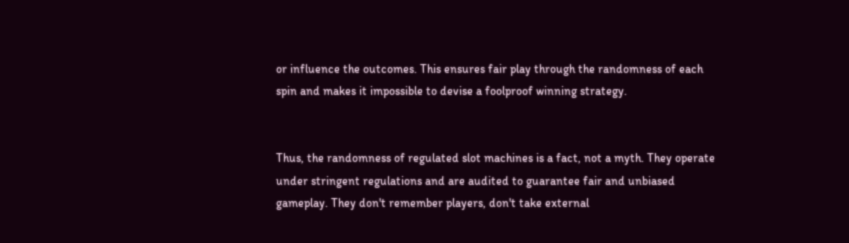or influence the outcomes. This ensures fair play through the randomness of each spin and makes it impossible to devise a foolproof winning strategy.


Thus, the randomness of regulated slot machines is a fact, not a myth. They operate under stringent regulations and are audited to guarantee fair and unbiased gameplay. They don't remember players, don't take external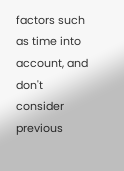factors such as time into account, and don't consider previous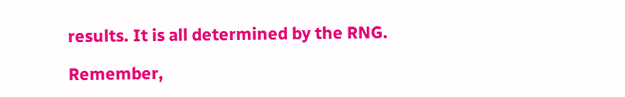results. It is all determined by the RNG.

Remember,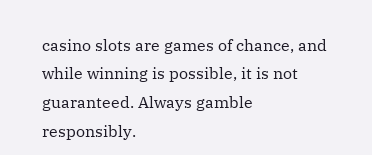casino slots are games of chance, and while winning is possible, it is not guaranteed. Always gamble responsibly.